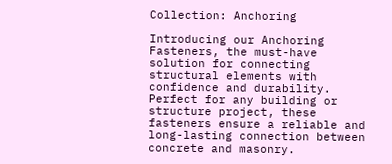Collection: Anchoring

Introducing our Anchoring Fasteners, the must-have solution for connecting structural elements with confidence and durability. Perfect for any building or structure project, these fasteners ensure a reliable and long-lasting connection between concrete and masonry.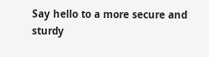Say hello to a more secure and sturdy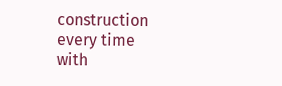construction every time with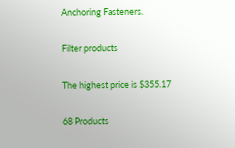Anchoring Fasteners.

Filter products

The highest price is $355.17

68 Products